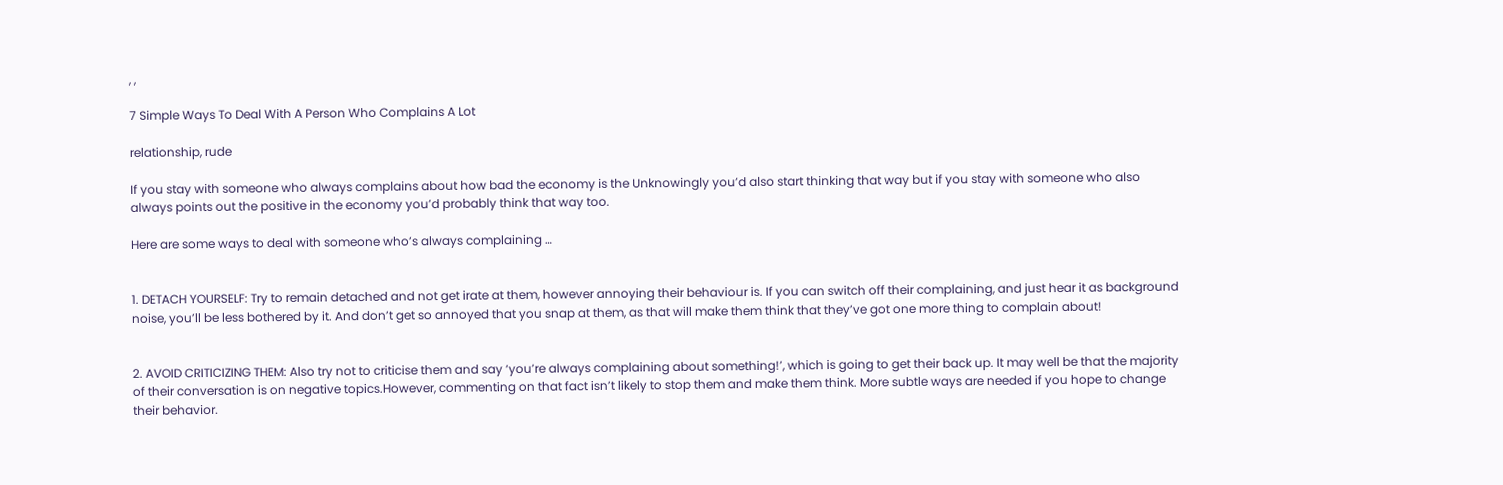, ,

7 Simple Ways To Deal With A Person Who Complains A Lot

relationship, rude

If you stay with someone who always complains about how bad the economy is the Unknowingly you’d also start thinking that way but if you stay with someone who also always points out the positive in the economy you’d probably think that way too.

Here are some ways to deal with someone who’s always complaining …


1. DETACH YOURSELF: Try to remain detached and not get irate at them, however annoying their behaviour is. If you can switch off their complaining, and just hear it as background noise, you’ll be less bothered by it. And don’t get so annoyed that you snap at them, as that will make them think that they’ve got one more thing to complain about!


2. AVOID CRITICIZING THEM: Also try not to criticise them and say ‘you’re always complaining about something!’, which is going to get their back up. It may well be that the majority of their conversation is on negative topics.However, commenting on that fact isn’t likely to stop them and make them think. More subtle ways are needed if you hope to change their behavior.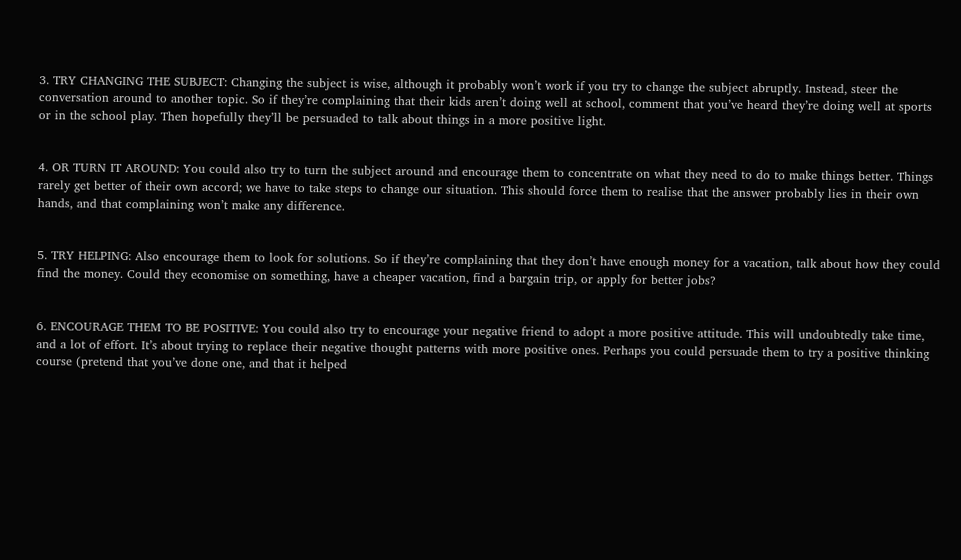3. TRY CHANGING THE SUBJECT: Changing the subject is wise, although it probably won’t work if you try to change the subject abruptly. Instead, steer the conversation around to another topic. So if they’re complaining that their kids aren’t doing well at school, comment that you’ve heard they’re doing well at sports or in the school play. Then hopefully they’ll be persuaded to talk about things in a more positive light.


4. OR TURN IT AROUND: You could also try to turn the subject around and encourage them to concentrate on what they need to do to make things better. Things rarely get better of their own accord; we have to take steps to change our situation. This should force them to realise that the answer probably lies in their own hands, and that complaining won’t make any difference.


5. TRY HELPING: Also encourage them to look for solutions. So if they’re complaining that they don’t have enough money for a vacation, talk about how they could find the money. Could they economise on something, have a cheaper vacation, find a bargain trip, or apply for better jobs?


6. ENCOURAGE THEM TO BE POSITIVE: You could also try to encourage your negative friend to adopt a more positive attitude. This will undoubtedly take time, and a lot of effort. It’s about trying to replace their negative thought patterns with more positive ones. Perhaps you could persuade them to try a positive thinking course (pretend that you’ve done one, and that it helped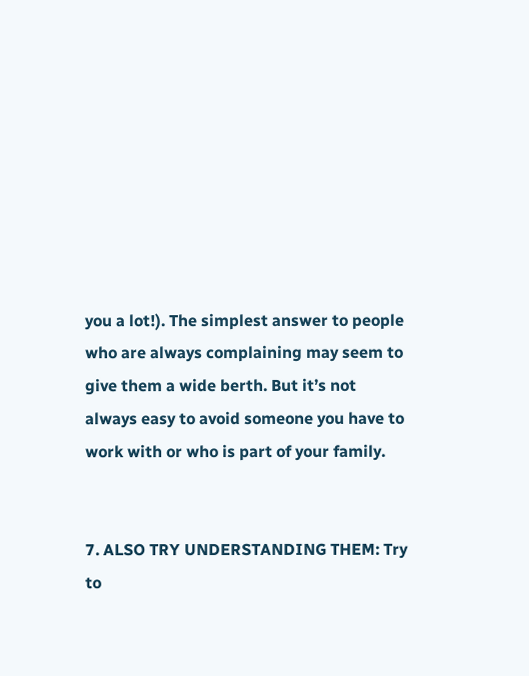you a lot!). The simplest answer to people who are always complaining may seem to give them a wide berth. But it’s not always easy to avoid someone you have to work with or who is part of your family.


7. ALSO TRY UNDERSTANDING THEM: Try to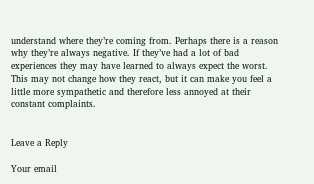understand where they’re coming from. Perhaps there is a reason why they’re always negative. If they’ve had a lot of bad experiences they may have learned to always expect the worst. This may not change how they react, but it can make you feel a little more sympathetic and therefore less annoyed at their constant complaints.


Leave a Reply

Your email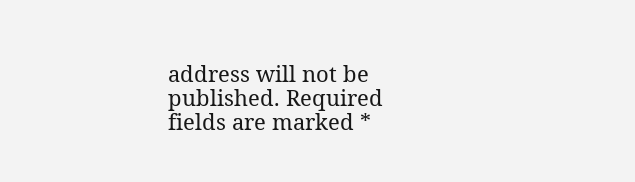address will not be published. Required fields are marked *